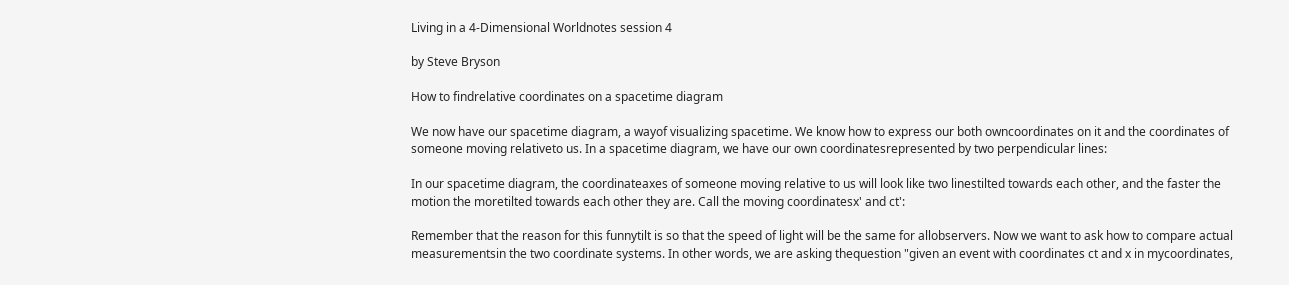Living in a 4-Dimensional Worldnotes session 4

by Steve Bryson

How to findrelative coordinates on a spacetime diagram

We now have our spacetime diagram, a wayof visualizing spacetime. We know how to express our both owncoordinates on it and the coordinates of someone moving relativeto us. In a spacetime diagram, we have our own coordinatesrepresented by two perpendicular lines:

In our spacetime diagram, the coordinateaxes of someone moving relative to us will look like two linestilted towards each other, and the faster the motion the moretilted towards each other they are. Call the moving coordinatesx' and ct':

Remember that the reason for this funnytilt is so that the speed of light will be the same for allobservers. Now we want to ask how to compare actual measurementsin the two coordinate systems. In other words, we are asking thequestion "given an event with coordinates ct and x in mycoordinates,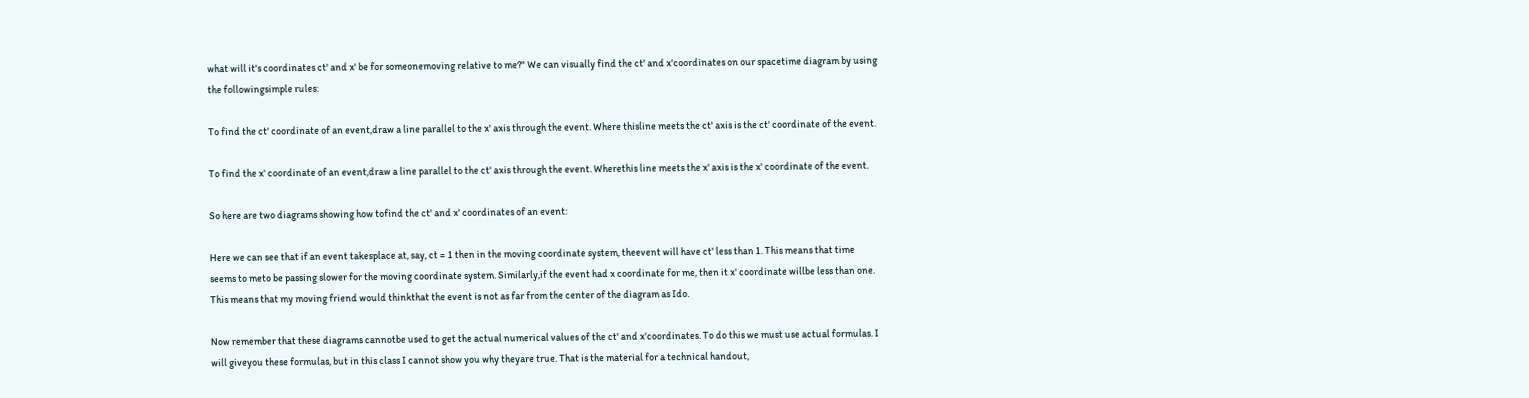what will it's coordinates ct' and x' be for someonemoving relative to me?" We can visually find the ct' and x'coordinates on our spacetime diagram by using the followingsimple rules:

To find the ct' coordinate of an event,draw a line parallel to the x' axis through the event. Where thisline meets the ct' axis is the ct' coordinate of the event.

To find the x' coordinate of an event,draw a line parallel to the ct' axis through the event. Wherethis line meets the x' axis is the x' coordinate of the event.

So here are two diagrams showing how tofind the ct' and x' coordinates of an event:

Here we can see that if an event takesplace at, say, ct = 1 then in the moving coordinate system, theevent will have ct' less than 1. This means that time seems to meto be passing slower for the moving coordinate system. Similarly,if the event had x coordinate for me, then it x' coordinate willbe less than one. This means that my moving friend would thinkthat the event is not as far from the center of the diagram as Ido.

Now remember that these diagrams cannotbe used to get the actual numerical values of the ct' and x'coordinates. To do this we must use actual formulas. I will giveyou these formulas, but in this class I cannot show you why theyare true. That is the material for a technical handout,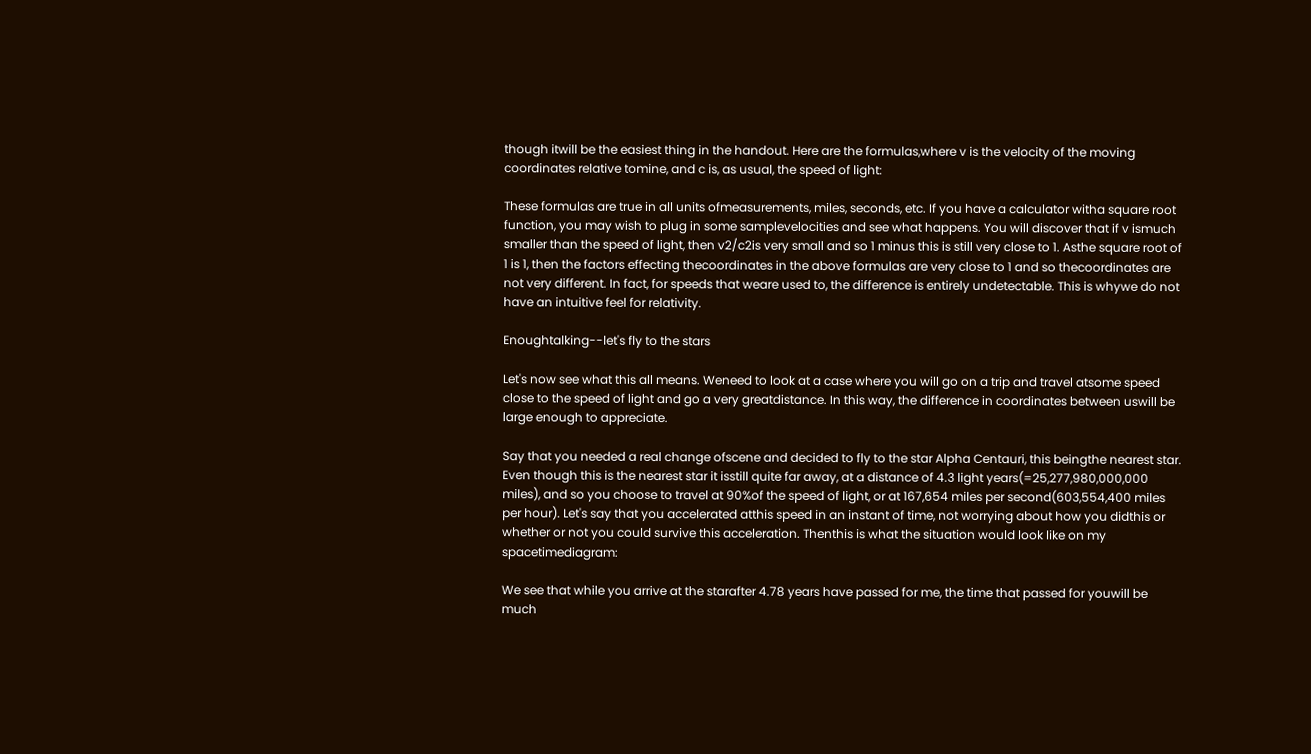though itwill be the easiest thing in the handout. Here are the formulas,where v is the velocity of the moving coordinates relative tomine, and c is, as usual, the speed of light:

These formulas are true in all units ofmeasurements, miles, seconds, etc. If you have a calculator witha square root function, you may wish to plug in some samplevelocities and see what happens. You will discover that if v ismuch smaller than the speed of light, then v2/c2is very small and so 1 minus this is still very close to 1. Asthe square root of 1 is 1, then the factors effecting thecoordinates in the above formulas are very close to 1 and so thecoordinates are not very different. In fact, for speeds that weare used to, the difference is entirely undetectable. This is whywe do not have an intuitive feel for relativity.

Enoughtalking--let's fly to the stars

Let's now see what this all means. Weneed to look at a case where you will go on a trip and travel atsome speed close to the speed of light and go a very greatdistance. In this way, the difference in coordinates between uswill be large enough to appreciate.

Say that you needed a real change ofscene and decided to fly to the star Alpha Centauri, this beingthe nearest star. Even though this is the nearest star it isstill quite far away, at a distance of 4.3 light years(=25,277,980,000,000 miles), and so you choose to travel at 90%of the speed of light, or at 167,654 miles per second(603,554,400 miles per hour). Let's say that you accelerated atthis speed in an instant of time, not worrying about how you didthis or whether or not you could survive this acceleration. Thenthis is what the situation would look like on my spacetimediagram:

We see that while you arrive at the starafter 4.78 years have passed for me, the time that passed for youwill be much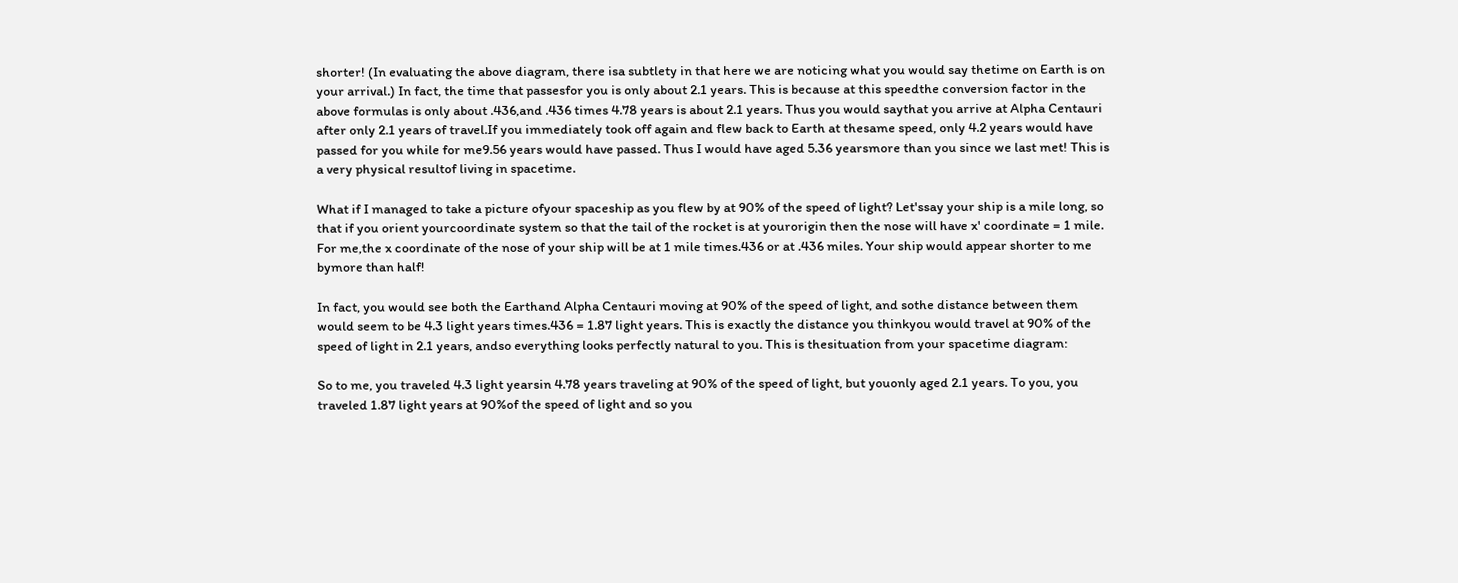shorter! (In evaluating the above diagram, there isa subtlety in that here we are noticing what you would say thetime on Earth is on your arrival.) In fact, the time that passesfor you is only about 2.1 years. This is because at this speedthe conversion factor in the above formulas is only about .436,and .436 times 4.78 years is about 2.1 years. Thus you would saythat you arrive at Alpha Centauri after only 2.1 years of travel.If you immediately took off again and flew back to Earth at thesame speed, only 4.2 years would have passed for you while for me9.56 years would have passed. Thus I would have aged 5.36 yearsmore than you since we last met! This is a very physical resultof living in spacetime.

What if I managed to take a picture ofyour spaceship as you flew by at 90% of the speed of light? Let'ssay your ship is a mile long, so that if you orient yourcoordinate system so that the tail of the rocket is at yourorigin then the nose will have x' coordinate = 1 mile. For me,the x coordinate of the nose of your ship will be at 1 mile times.436 or at .436 miles. Your ship would appear shorter to me bymore than half!

In fact, you would see both the Earthand Alpha Centauri moving at 90% of the speed of light, and sothe distance between them would seem to be 4.3 light years times.436 = 1.87 light years. This is exactly the distance you thinkyou would travel at 90% of the speed of light in 2.1 years, andso everything looks perfectly natural to you. This is thesituation from your spacetime diagram:

So to me, you traveled 4.3 light yearsin 4.78 years traveling at 90% of the speed of light, but youonly aged 2.1 years. To you, you traveled 1.87 light years at 90%of the speed of light and so you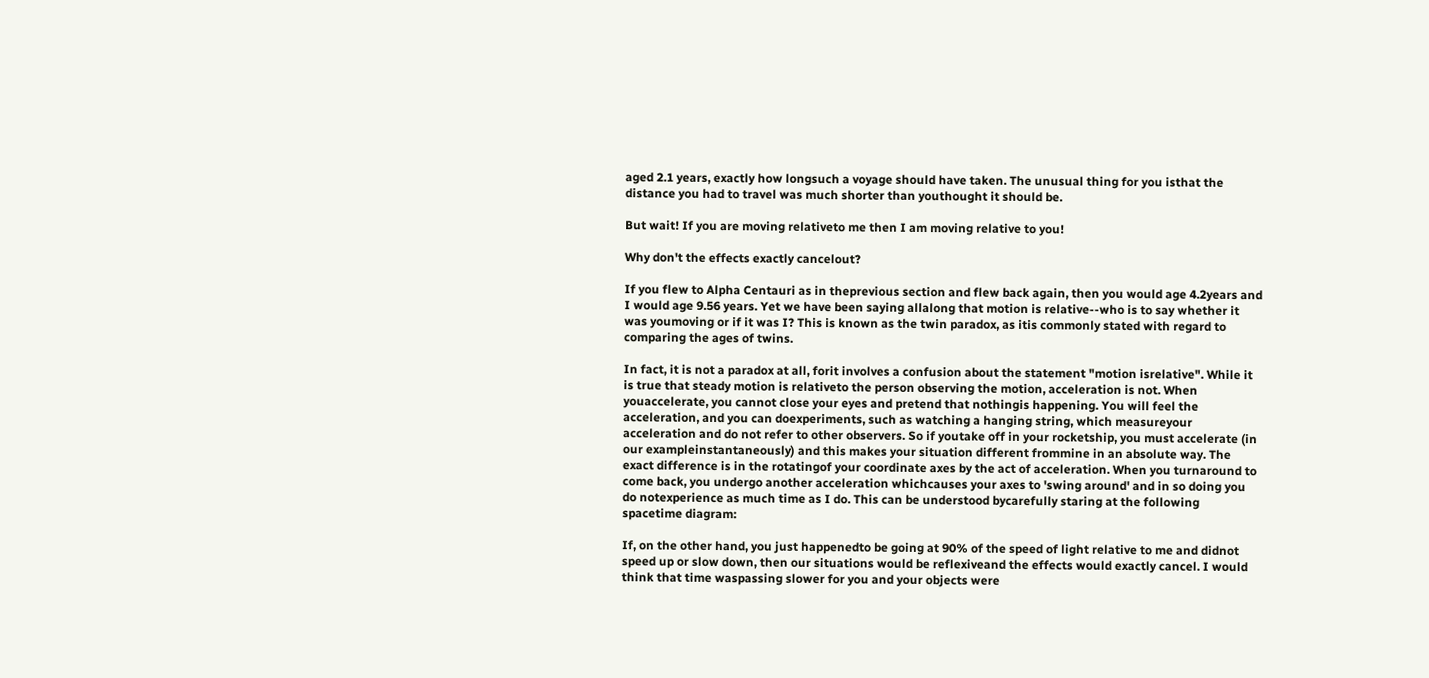aged 2.1 years, exactly how longsuch a voyage should have taken. The unusual thing for you isthat the distance you had to travel was much shorter than youthought it should be.

But wait! If you are moving relativeto me then I am moving relative to you!

Why don't the effects exactly cancelout?

If you flew to Alpha Centauri as in theprevious section and flew back again, then you would age 4.2years and I would age 9.56 years. Yet we have been saying allalong that motion is relative--who is to say whether it was youmoving or if it was I? This is known as the twin paradox, as itis commonly stated with regard to comparing the ages of twins.

In fact, it is not a paradox at all, forit involves a confusion about the statement "motion isrelative". While it is true that steady motion is relativeto the person observing the motion, acceleration is not. When youaccelerate, you cannot close your eyes and pretend that nothingis happening. You will feel the acceleration, and you can doexperiments, such as watching a hanging string, which measureyour acceleration and do not refer to other observers. So if youtake off in your rocketship, you must accelerate (in our exampleinstantaneously) and this makes your situation different frommine in an absolute way. The exact difference is in the rotatingof your coordinate axes by the act of acceleration. When you turnaround to come back, you undergo another acceleration whichcauses your axes to 'swing around' and in so doing you do notexperience as much time as I do. This can be understood bycarefully staring at the following spacetime diagram:

If, on the other hand, you just happenedto be going at 90% of the speed of light relative to me and didnot speed up or slow down, then our situations would be reflexiveand the effects would exactly cancel. I would think that time waspassing slower for you and your objects were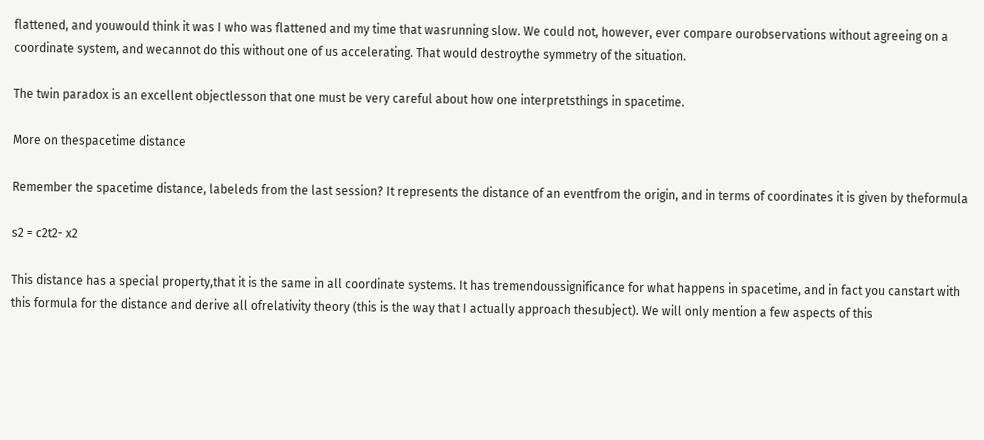flattened, and youwould think it was I who was flattened and my time that wasrunning slow. We could not, however, ever compare ourobservations without agreeing on a coordinate system, and wecannot do this without one of us accelerating. That would destroythe symmetry of the situation.

The twin paradox is an excellent objectlesson that one must be very careful about how one interpretsthings in spacetime.

More on thespacetime distance

Remember the spacetime distance, labeleds from the last session? It represents the distance of an eventfrom the origin, and in terms of coordinates it is given by theformula

s2 = c2t2- x2

This distance has a special property,that it is the same in all coordinate systems. It has tremendoussignificance for what happens in spacetime, and in fact you canstart with this formula for the distance and derive all ofrelativity theory (this is the way that I actually approach thesubject). We will only mention a few aspects of this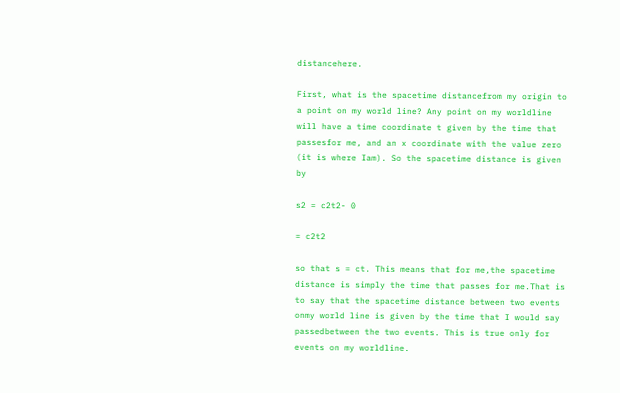distancehere.

First, what is the spacetime distancefrom my origin to a point on my world line? Any point on my worldline will have a time coordinate t given by the time that passesfor me, and an x coordinate with the value zero (it is where Iam). So the spacetime distance is given by

s2 = c2t2- 0

= c2t2

so that s = ct. This means that for me,the spacetime distance is simply the time that passes for me.That is to say that the spacetime distance between two events onmy world line is given by the time that I would say passedbetween the two events. This is true only for events on my worldline.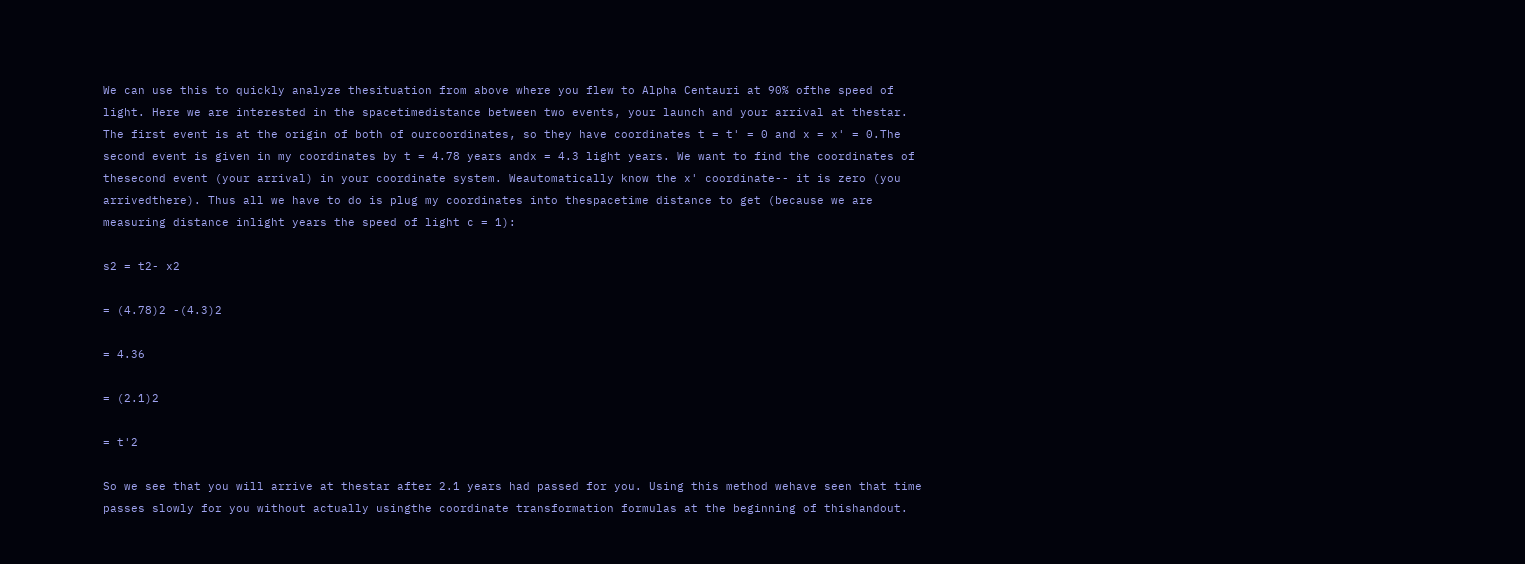We can use this to quickly analyze thesituation from above where you flew to Alpha Centauri at 90% ofthe speed of light. Here we are interested in the spacetimedistance between two events, your launch and your arrival at thestar. The first event is at the origin of both of ourcoordinates, so they have coordinates t = t' = 0 and x = x' = 0.The second event is given in my coordinates by t = 4.78 years andx = 4.3 light years. We want to find the coordinates of thesecond event (your arrival) in your coordinate system. Weautomatically know the x' coordinate-- it is zero (you arrivedthere). Thus all we have to do is plug my coordinates into thespacetime distance to get (because we are measuring distance inlight years the speed of light c = 1):

s2 = t2- x2

= (4.78)2 -(4.3)2

= 4.36

= (2.1)2

= t'2

So we see that you will arrive at thestar after 2.1 years had passed for you. Using this method wehave seen that time passes slowly for you without actually usingthe coordinate transformation formulas at the beginning of thishandout.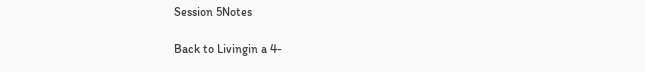Session 5Notes

Back to Livingin a 4-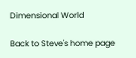Dimensional World

Back to Steve's home page